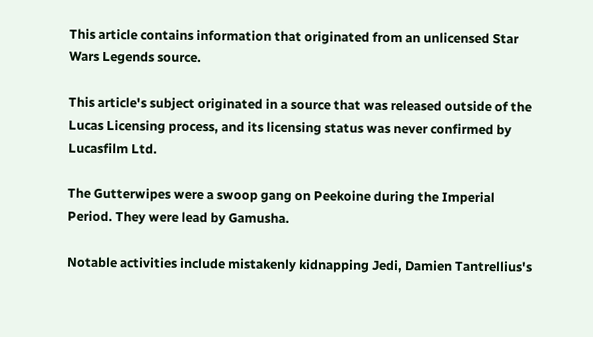This article contains information that originated from an unlicensed Star Wars Legends source.

This article's subject originated in a source that was released outside of the Lucas Licensing process, and its licensing status was never confirmed by Lucasfilm Ltd.

The Gutterwipes were a swoop gang on Peekoine during the Imperial Period. They were lead by Gamusha.

Notable activities include mistakenly kidnapping Jedi, Damien Tantrellius's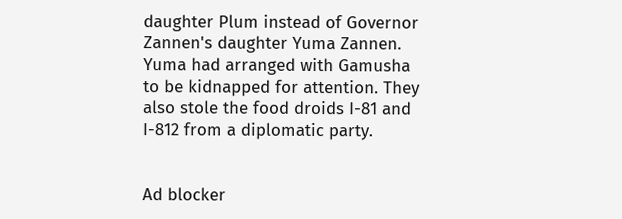daughter Plum instead of Governor Zannen's daughter Yuma Zannen. Yuma had arranged with Gamusha to be kidnapped for attention. They also stole the food droids I-81 and I-812 from a diplomatic party.


Ad blocker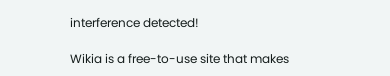interference detected!

Wikia is a free-to-use site that makes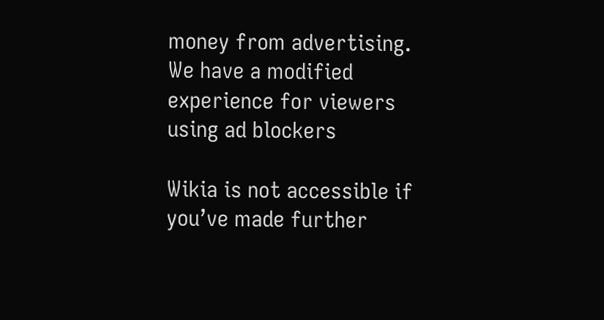money from advertising. We have a modified experience for viewers using ad blockers

Wikia is not accessible if you’ve made further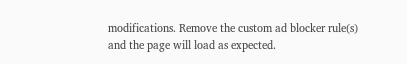modifications. Remove the custom ad blocker rule(s) and the page will load as expected.